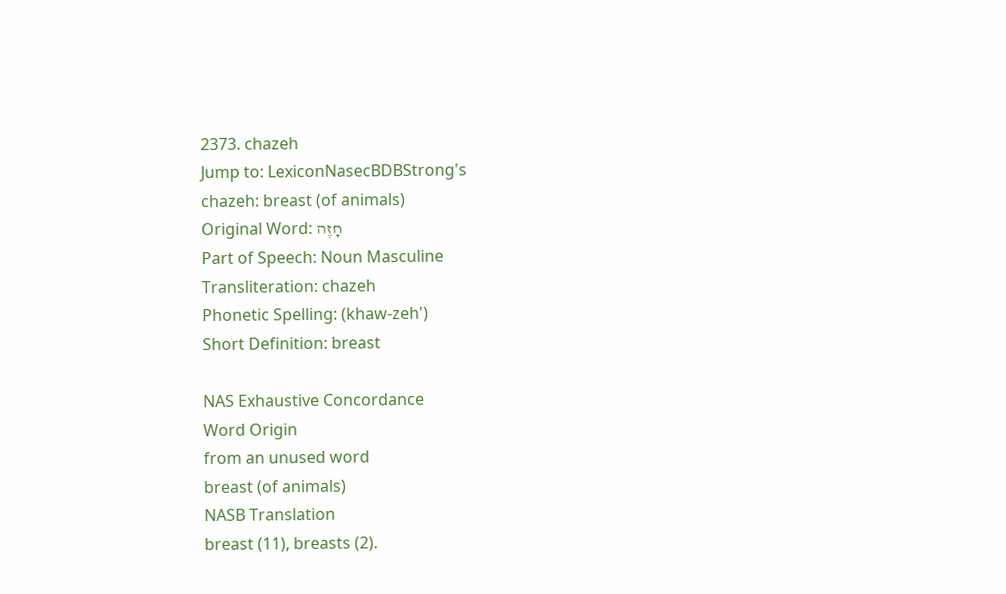2373. chazeh
Jump to: LexiconNasecBDBStrong's
chazeh: breast (of animals)
Original Word: חָזֶה
Part of Speech: Noun Masculine
Transliteration: chazeh
Phonetic Spelling: (khaw-zeh')
Short Definition: breast

NAS Exhaustive Concordance
Word Origin
from an unused word
breast (of animals)
NASB Translation
breast (11), breasts (2).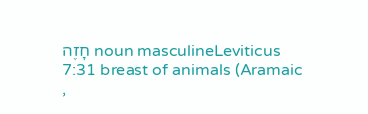חָזֶה noun masculineLeviticus 7:31 breast of animals (Aramaic ,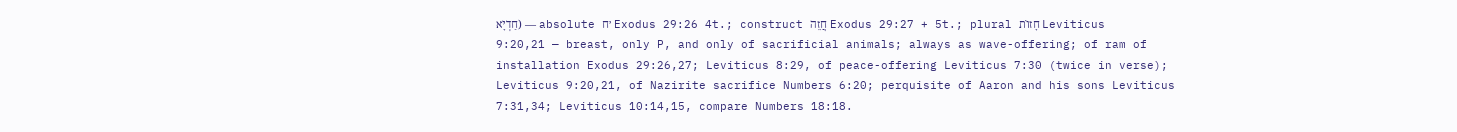חַדְיָא) — absolute ׳ח Exodus 29:26 4t.; construct חֲזֵה Exodus 29:27 + 5t.; plural חָזוֺת Leviticus 9:20,21 — breast, only P, and only of sacrificial animals; always as wave-offering; of ram of installation Exodus 29:26,27; Leviticus 8:29, of peace-offering Leviticus 7:30 (twice in verse); Leviticus 9:20,21, of Nazirite sacrifice Numbers 6:20; perquisite of Aaron and his sons Leviticus 7:31,34; Leviticus 10:14,15, compare Numbers 18:18.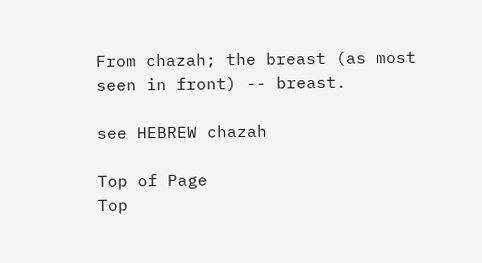From chazah; the breast (as most seen in front) -- breast.

see HEBREW chazah

Top of Page
Top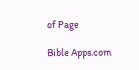of Page

Bible Apps.com